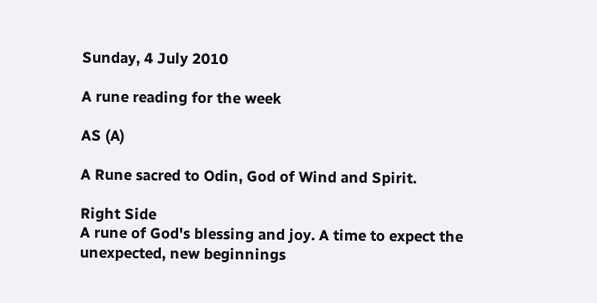Sunday, 4 July 2010

A rune reading for the week

AS (A)

A Rune sacred to Odin, God of Wind and Spirit.

Right Side
A rune of God's blessing and joy. A time to expect the unexpected, new beginnings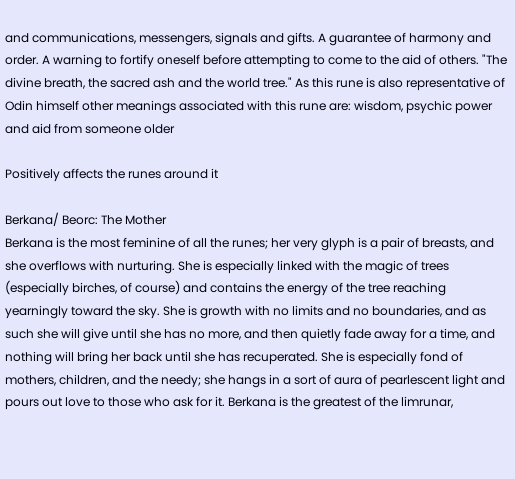and communications, messengers, signals and gifts. A guarantee of harmony and order. A warning to fortify oneself before attempting to come to the aid of others. "The divine breath, the sacred ash and the world tree." As this rune is also representative of Odin himself other meanings associated with this rune are: wisdom, psychic power and aid from someone older

Positively affects the runes around it

Berkana/ Beorc: The Mother
Berkana is the most feminine of all the runes; her very glyph is a pair of breasts, and she overflows with nurturing. She is especially linked with the magic of trees (especially birches, of course) and contains the energy of the tree reaching yearningly toward the sky. She is growth with no limits and no boundaries, and as such she will give until she has no more, and then quietly fade away for a time, and nothing will bring her back until she has recuperated. She is especially fond of mothers, children, and the needy; she hangs in a sort of aura of pearlescent light and pours out love to those who ask for it. Berkana is the greatest of the limrunar,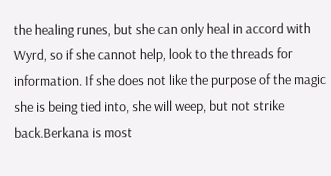the healing runes, but she can only heal in accord with Wyrd, so if she cannot help, look to the threads for information. If she does not like the purpose of the magic she is being tied into, she will weep, but not strike back.Berkana is most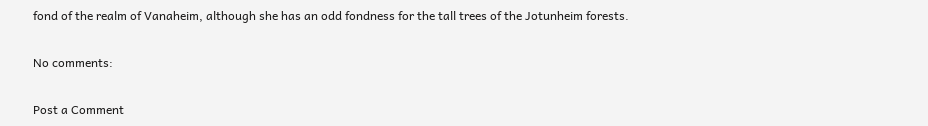fond of the realm of Vanaheim, although she has an odd fondness for the tall trees of the Jotunheim forests.

No comments:

Post a Comment